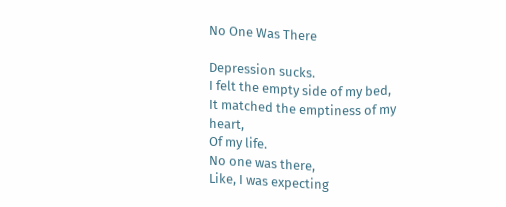No One Was There

Depression sucks.
I felt the empty side of my bed,
It matched the emptiness of my heart,
Of my life.
No one was there,
Like, I was expecting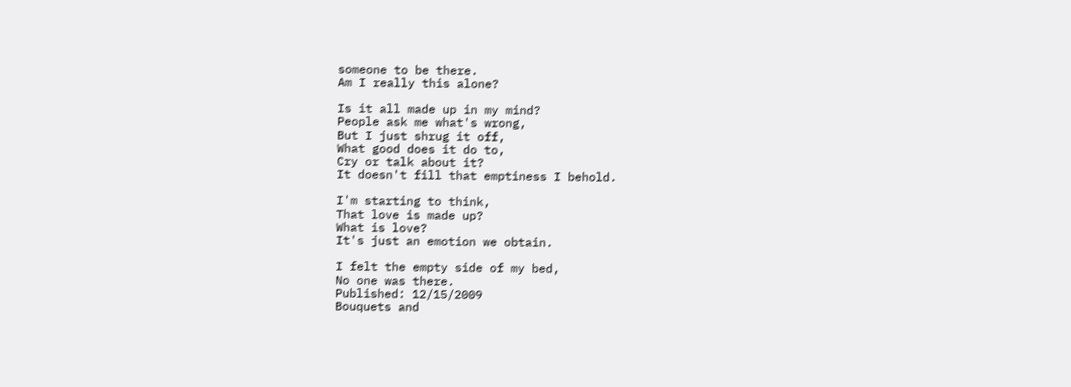someone to be there.
Am I really this alone?

Is it all made up in my mind?
People ask me what's wrong,
But I just shrug it off,
What good does it do to,
Cry or talk about it?
It doesn't fill that emptiness I behold.

I'm starting to think,
That love is made up?
What is love?
It's just an emotion we obtain.

I felt the empty side of my bed,
No one was there.
Published: 12/15/2009
Bouquets and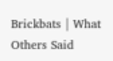Brickbats | What Others Said